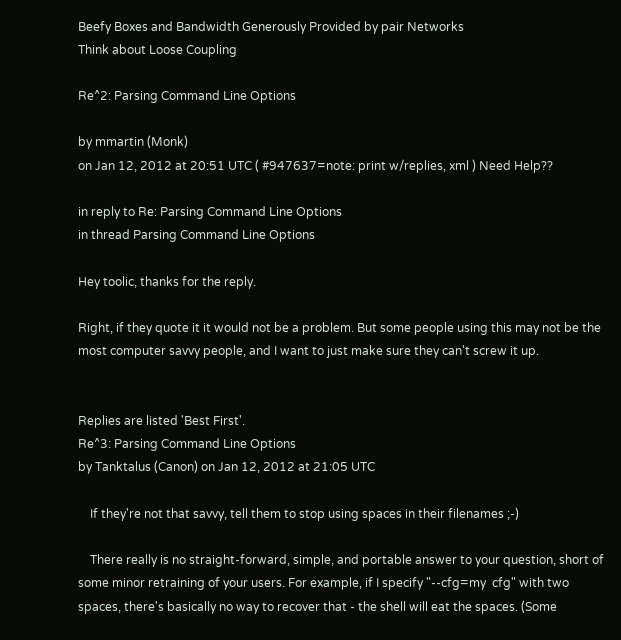Beefy Boxes and Bandwidth Generously Provided by pair Networks
Think about Loose Coupling

Re^2: Parsing Command Line Options

by mmartin (Monk)
on Jan 12, 2012 at 20:51 UTC ( #947637=note: print w/replies, xml ) Need Help??

in reply to Re: Parsing Command Line Options
in thread Parsing Command Line Options

Hey toolic, thanks for the reply.

Right, if they quote it it would not be a problem. But some people using this may not be the most computer savvy people, and I want to just make sure they can't screw it up.


Replies are listed 'Best First'.
Re^3: Parsing Command Line Options
by Tanktalus (Canon) on Jan 12, 2012 at 21:05 UTC

    If they're not that savvy, tell them to stop using spaces in their filenames ;-)

    There really is no straight-forward, simple, and portable answer to your question, short of some minor retraining of your users. For example, if I specify "--cfg=my  cfg" with two spaces, there's basically no way to recover that - the shell will eat the spaces. (Some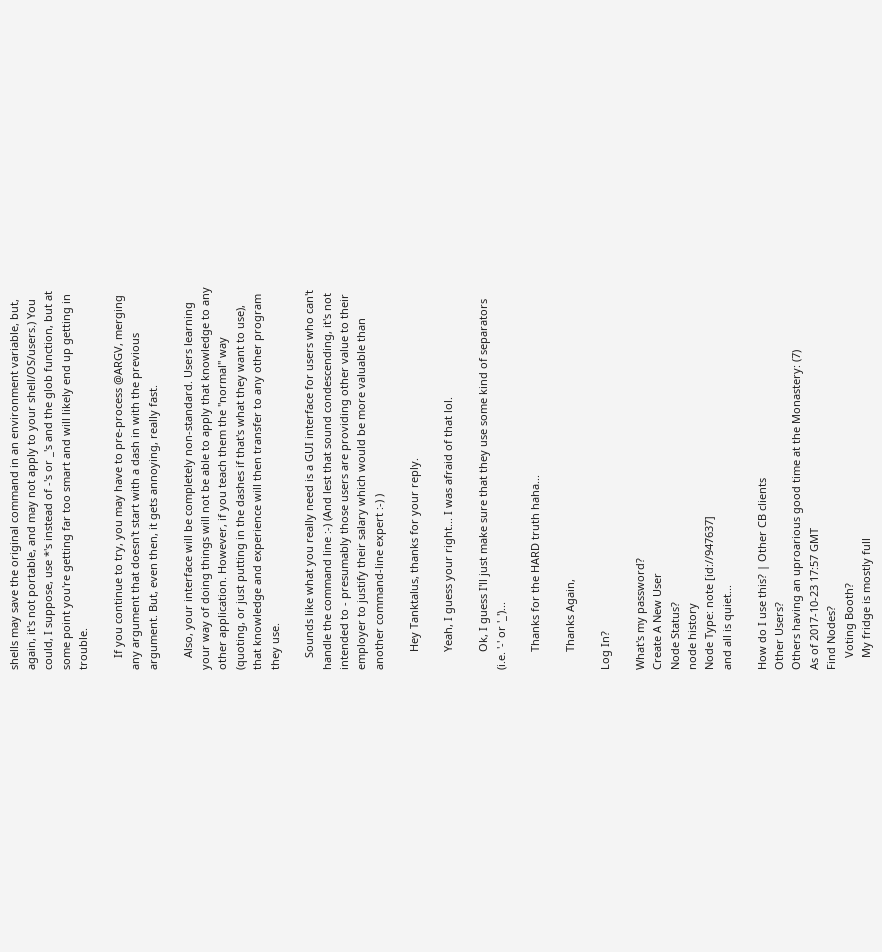shells may save the original command in an environment variable, but, again, it's not portable, and may not apply to your shell/OS/users.) You could, I suppose, use *'s instead of -'s or _'s and the glob function, but at some point you're getting far too smart and will likely end up getting in trouble.

    If you continue to try, you may have to pre-process @ARGV, merging any argument that doesn't start with a dash in with the previous argument. But, even then, it gets annoying, really fast.

    Also, your interface will be completely non-standard. Users learning your way of doing things will not be able to apply that knowledge to any other application. However, if you teach them the "normal" way (quoting, or just putting in the dashes if that's what they want to use), that knowledge and experience will then transfer to any other program they use.

    Sounds like what you really need is a GUI interface for users who can't handle the command line :-) (And lest that sound condescending, it's not intended to - presumably those users are providing other value to their employer to justify their salary which would be more valuable than another command-line expert :-) )

      Hey Tanktalus, thanks for your reply.

      Yeah, I guess your right... I was afraid of that lol.

      Ok, I guess I'll just make sure that they use some kind of separators (i.e. '-' or '_')...

      Thanks for the HARD truth haha...

      Thanks Again,

Log In?

What's my password?
Create A New User
Node Status?
node history
Node Type: note [id://947637]
and all is quiet...

How do I use this? | Other CB clients
Other Users?
Others having an uproarious good time at the Monastery: (7)
As of 2017-10-23 17:57 GMT
Find Nodes?
    Voting Booth?
    My fridge is mostly full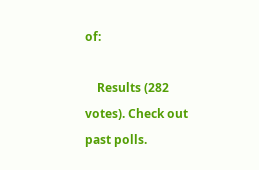of:

    Results (282 votes). Check out past polls.